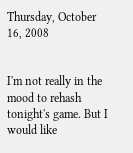Thursday, October 16, 2008


I'm not really in the mood to rehash tonight's game. But I would like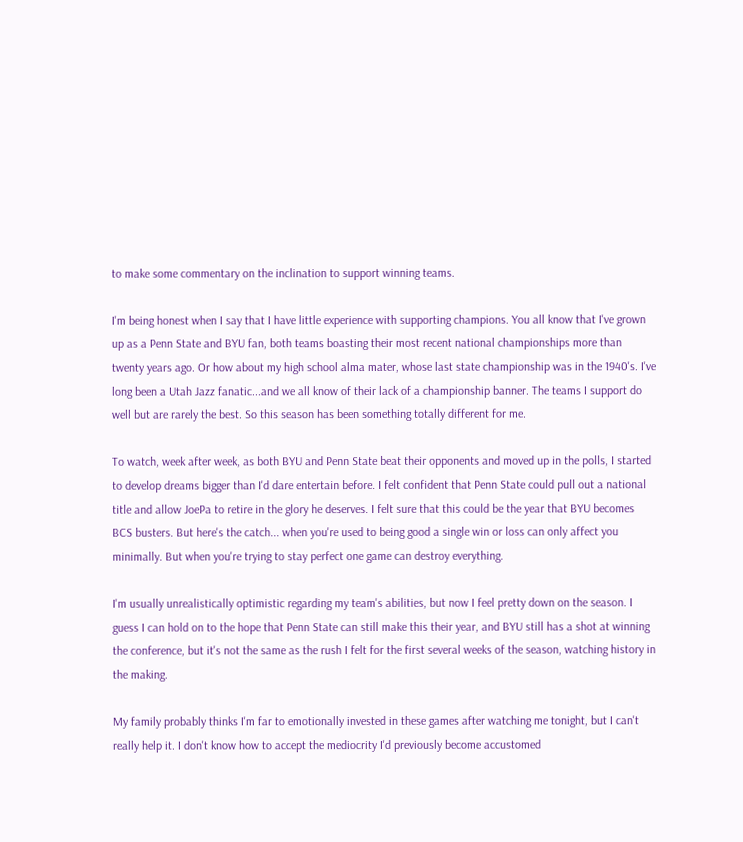to make some commentary on the inclination to support winning teams.

I'm being honest when I say that I have little experience with supporting champions. You all know that I've grown up as a Penn State and BYU fan, both teams boasting their most recent national championships more than twenty years ago. Or how about my high school alma mater, whose last state championship was in the 1940's. I've long been a Utah Jazz fanatic...and we all know of their lack of a championship banner. The teams I support do well but are rarely the best. So this season has been something totally different for me.

To watch, week after week, as both BYU and Penn State beat their opponents and moved up in the polls, I started to develop dreams bigger than I'd dare entertain before. I felt confident that Penn State could pull out a national title and allow JoePa to retire in the glory he deserves. I felt sure that this could be the year that BYU becomes BCS busters. But here's the catch... when you're used to being good a single win or loss can only affect you minimally. But when you're trying to stay perfect one game can destroy everything.

I'm usually unrealistically optimistic regarding my team's abilities, but now I feel pretty down on the season. I guess I can hold on to the hope that Penn State can still make this their year, and BYU still has a shot at winning the conference, but it's not the same as the rush I felt for the first several weeks of the season, watching history in the making.

My family probably thinks I'm far to emotionally invested in these games after watching me tonight, but I can't really help it. I don't know how to accept the mediocrity I'd previously become accustomed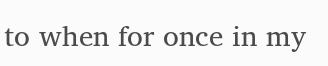to when for once in my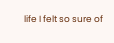life I felt so sure of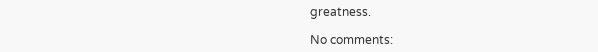greatness.

No comments: